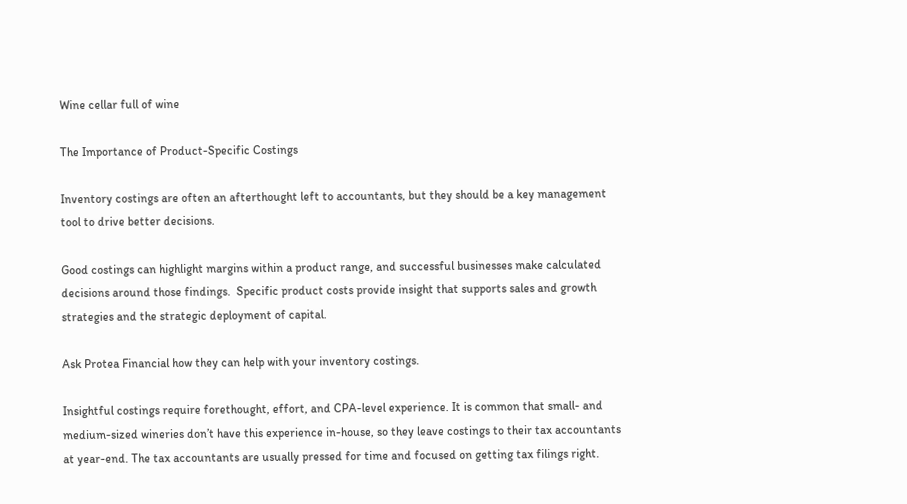Wine cellar full of wine

The Importance of Product-Specific Costings

Inventory costings are often an afterthought left to accountants, but they should be a key management tool to drive better decisions.

Good costings can highlight margins within a product range, and successful businesses make calculated decisions around those findings.  Specific product costs provide insight that supports sales and growth strategies and the strategic deployment of capital.

Ask Protea Financial how they can help with your inventory costings.

Insightful costings require forethought, effort, and CPA-level experience. It is common that small- and medium-sized wineries don’t have this experience in-house, so they leave costings to their tax accountants at year-end. The tax accountants are usually pressed for time and focused on getting tax filings right.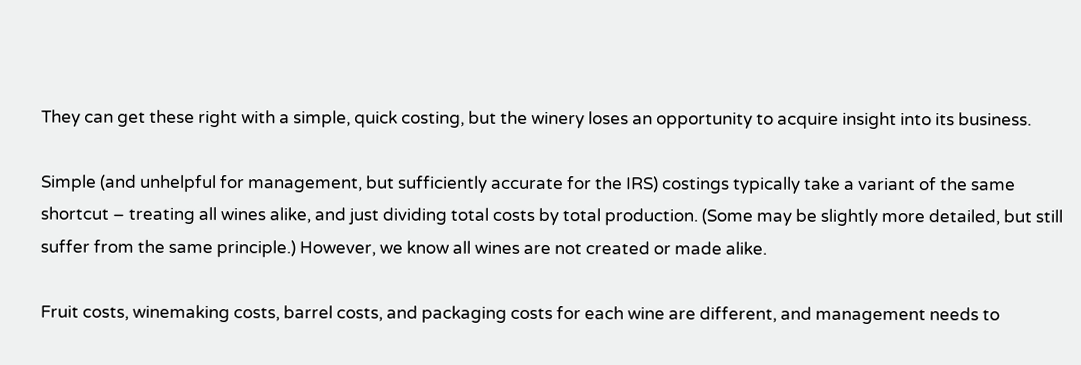They can get these right with a simple, quick costing, but the winery loses an opportunity to acquire insight into its business.

Simple (and unhelpful for management, but sufficiently accurate for the IRS) costings typically take a variant of the same shortcut – treating all wines alike, and just dividing total costs by total production. (Some may be slightly more detailed, but still suffer from the same principle.) However, we know all wines are not created or made alike.

Fruit costs, winemaking costs, barrel costs, and packaging costs for each wine are different, and management needs to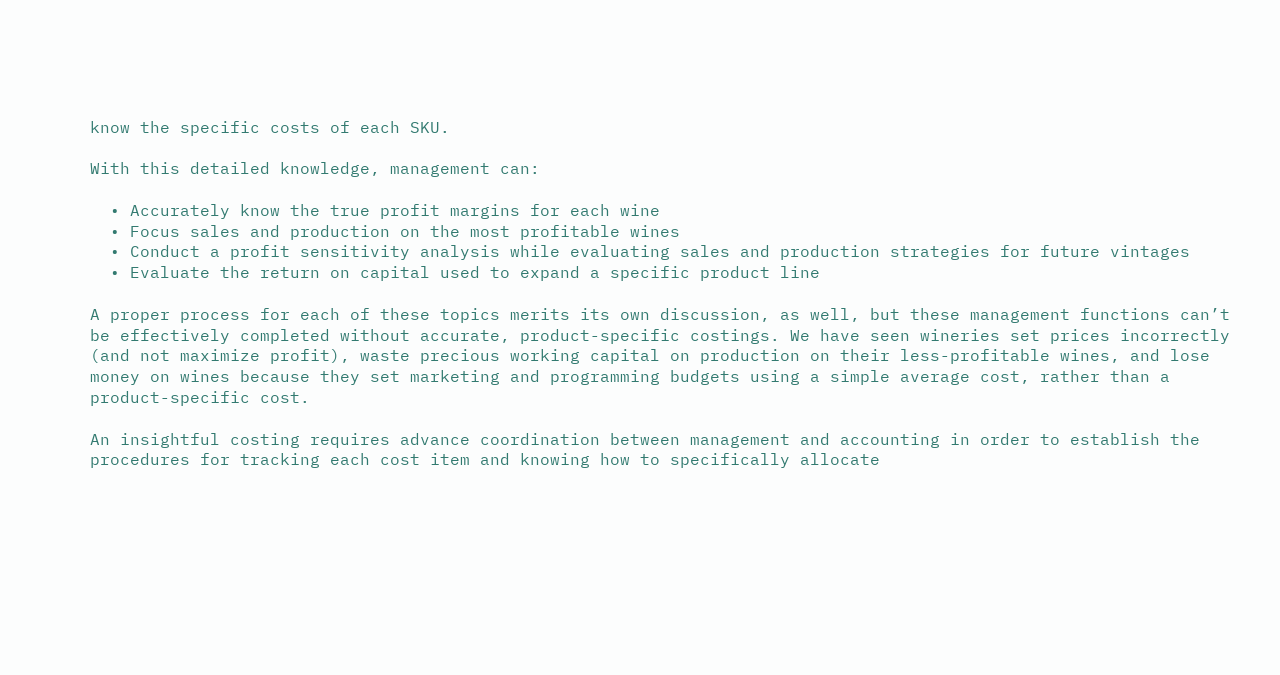know the specific costs of each SKU.

With this detailed knowledge, management can:

  • Accurately know the true profit margins for each wine
  • Focus sales and production on the most profitable wines
  • Conduct a profit sensitivity analysis while evaluating sales and production strategies for future vintages
  • Evaluate the return on capital used to expand a specific product line

A proper process for each of these topics merits its own discussion, as well, but these management functions can’t be effectively completed without accurate, product-specific costings. We have seen wineries set prices incorrectly (and not maximize profit), waste precious working capital on production on their less-profitable wines, and lose money on wines because they set marketing and programming budgets using a simple average cost, rather than a product-specific cost.

An insightful costing requires advance coordination between management and accounting in order to establish the procedures for tracking each cost item and knowing how to specifically allocate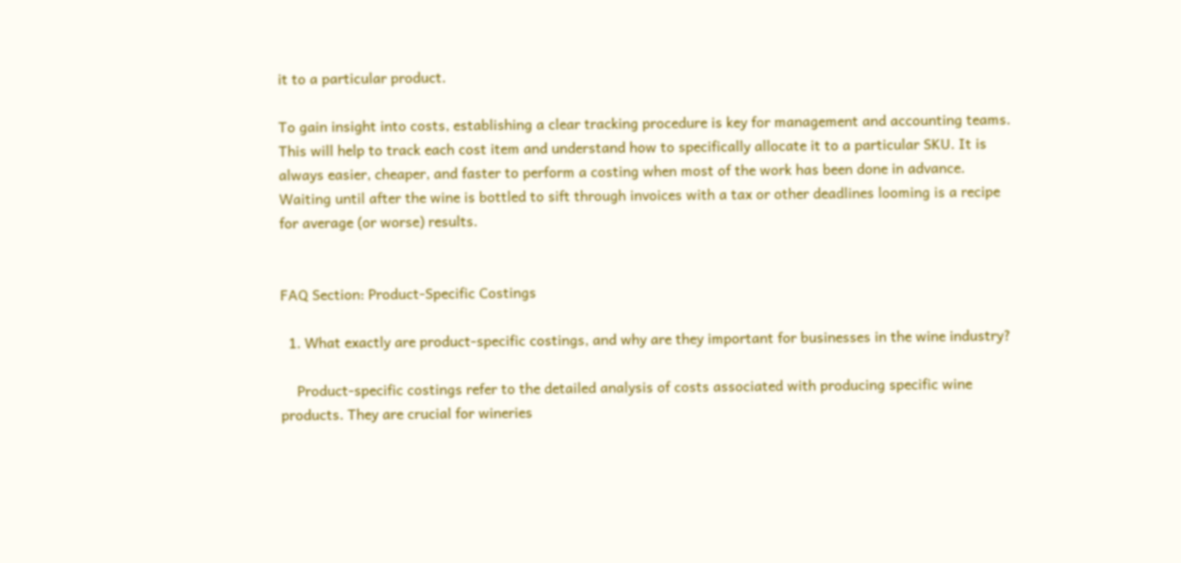it to a particular product.

To gain insight into costs, establishing a clear tracking procedure is key for management and accounting teams. This will help to track each cost item and understand how to specifically allocate it to a particular SKU. It is always easier, cheaper, and faster to perform a costing when most of the work has been done in advance.  Waiting until after the wine is bottled to sift through invoices with a tax or other deadlines looming is a recipe for average (or worse) results.


FAQ Section: Product-Specific Costings

  1. What exactly are product-specific costings, and why are they important for businesses in the wine industry?

    Product-specific costings refer to the detailed analysis of costs associated with producing specific wine products. They are crucial for wineries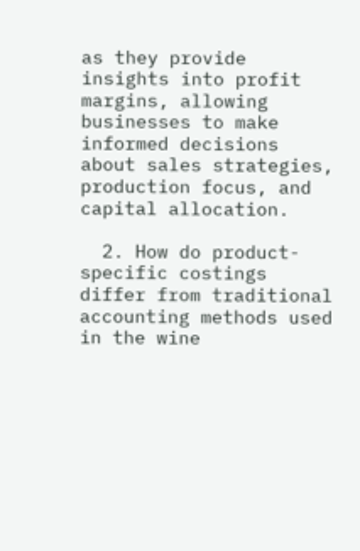as they provide insights into profit margins, allowing businesses to make informed decisions about sales strategies, production focus, and capital allocation.

  2. How do product-specific costings differ from traditional accounting methods used in the wine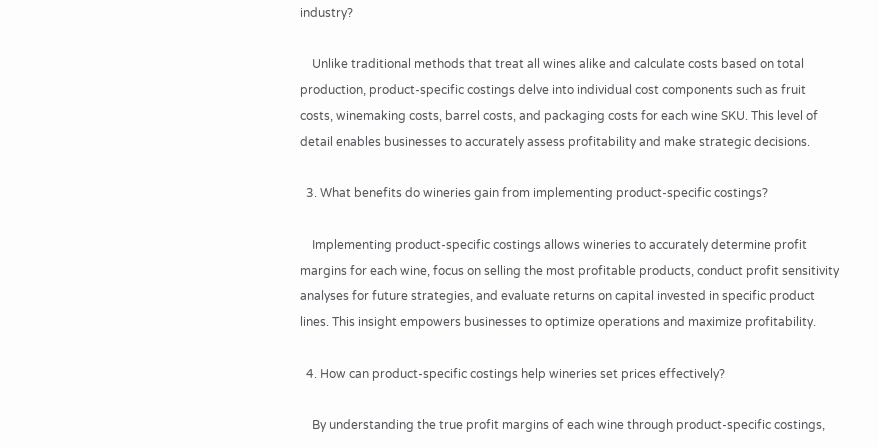industry?

    Unlike traditional methods that treat all wines alike and calculate costs based on total production, product-specific costings delve into individual cost components such as fruit costs, winemaking costs, barrel costs, and packaging costs for each wine SKU. This level of detail enables businesses to accurately assess profitability and make strategic decisions.

  3. What benefits do wineries gain from implementing product-specific costings?

    Implementing product-specific costings allows wineries to accurately determine profit margins for each wine, focus on selling the most profitable products, conduct profit sensitivity analyses for future strategies, and evaluate returns on capital invested in specific product lines. This insight empowers businesses to optimize operations and maximize profitability.

  4. How can product-specific costings help wineries set prices effectively?

    By understanding the true profit margins of each wine through product-specific costings,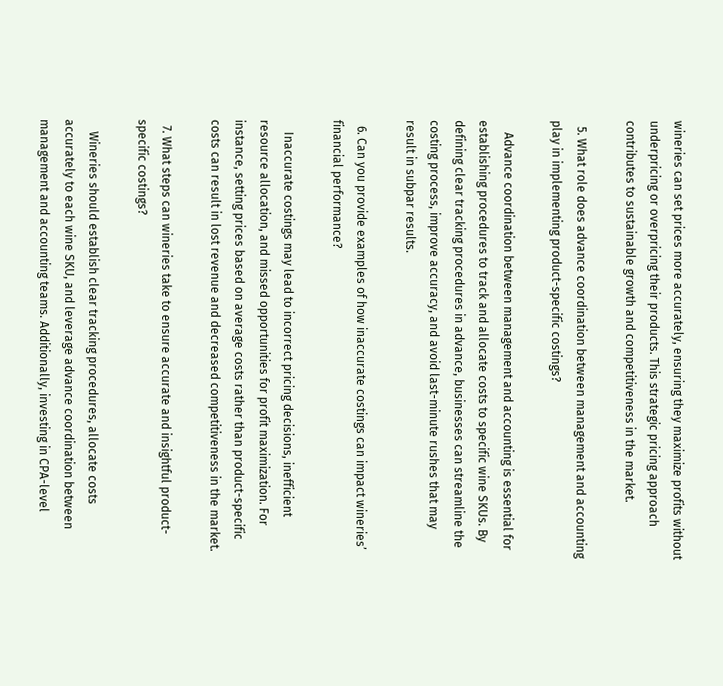wineries can set prices more accurately, ensuring they maximize profits without underpricing or overpricing their products. This strategic pricing approach contributes to sustainable growth and competitiveness in the market.

  5. What role does advance coordination between management and accounting play in implementing product-specific costings?

    Advance coordination between management and accounting is essential for establishing procedures to track and allocate costs to specific wine SKUs. By defining clear tracking procedures in advance, businesses can streamline the costing process, improve accuracy, and avoid last-minute rushes that may result in subpar results.

  6. Can you provide examples of how inaccurate costings can impact wineries’ financial performance?

    Inaccurate costings may lead to incorrect pricing decisions, inefficient resource allocation, and missed opportunities for profit maximization. For instance, setting prices based on average costs rather than product-specific costs can result in lost revenue and decreased competitiveness in the market.

  7. What steps can wineries take to ensure accurate and insightful product-specific costings?

    Wineries should establish clear tracking procedures, allocate costs accurately to each wine SKU, and leverage advance coordination between management and accounting teams. Additionally, investing in CPA-level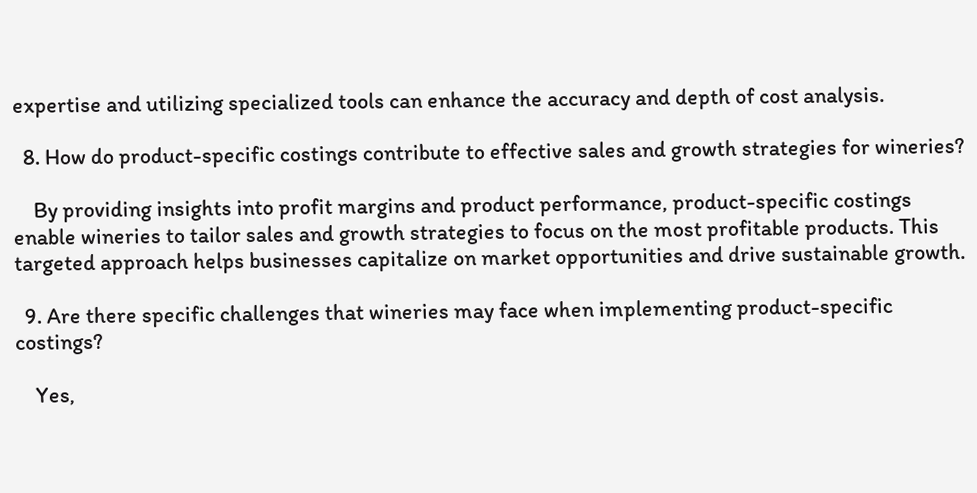expertise and utilizing specialized tools can enhance the accuracy and depth of cost analysis.

  8. How do product-specific costings contribute to effective sales and growth strategies for wineries?

    By providing insights into profit margins and product performance, product-specific costings enable wineries to tailor sales and growth strategies to focus on the most profitable products. This targeted approach helps businesses capitalize on market opportunities and drive sustainable growth.

  9. Are there specific challenges that wineries may face when implementing product-specific costings?

    Yes,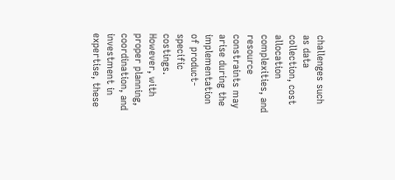challenges such as data collection, cost allocation complexities, and resource constraints may arise during the implementation of product-specific costings. However, with proper planning, coordination, and investment in expertise, these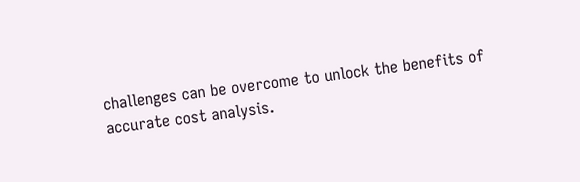challenges can be overcome to unlock the benefits of accurate cost analysis.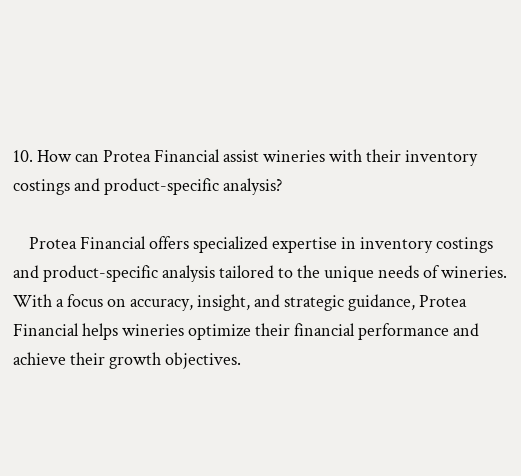10. How can Protea Financial assist wineries with their inventory costings and product-specific analysis?

    Protea Financial offers specialized expertise in inventory costings and product-specific analysis tailored to the unique needs of wineries. With a focus on accuracy, insight, and strategic guidance, Protea Financial helps wineries optimize their financial performance and achieve their growth objectives.